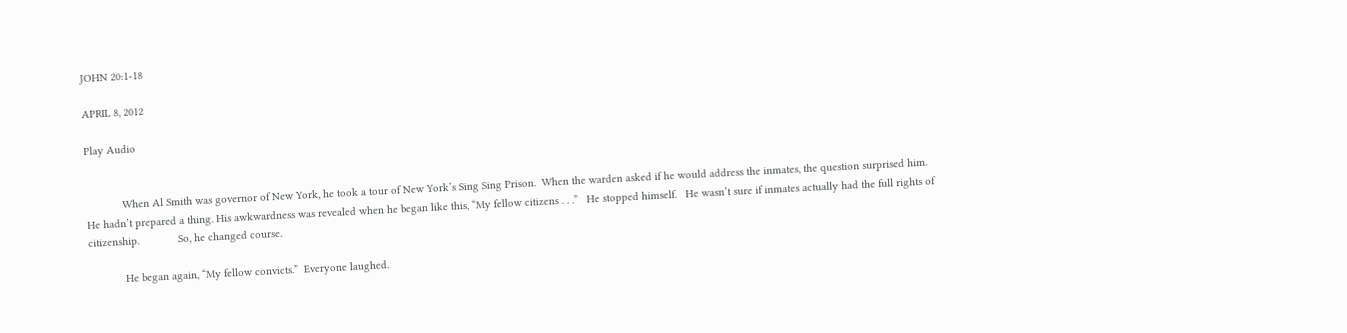JOHN 20:1-18

APRIL 8, 2012

Play Audio


            When Al Smith was governor of New York, he took a tour of New York’s Sing Sing Prison.  When the warden asked if he would address the inmates, the question surprised him.  He hadn’t prepared a thing. His awkwardness was revealed when he began like this, “My fellow citizens . . .”   He stopped himself.   He wasn’t sure if inmates actually had the full rights of citizenship.             So, he changed course.

            He began again, “My fellow convicts.”  Everyone laughed.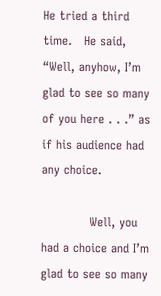He tried a third time.   He said, “Well, anyhow, I’m glad to see so many of you here . . .” as if his audience had any choice.

            Well, you had a choice and I’m glad to see so many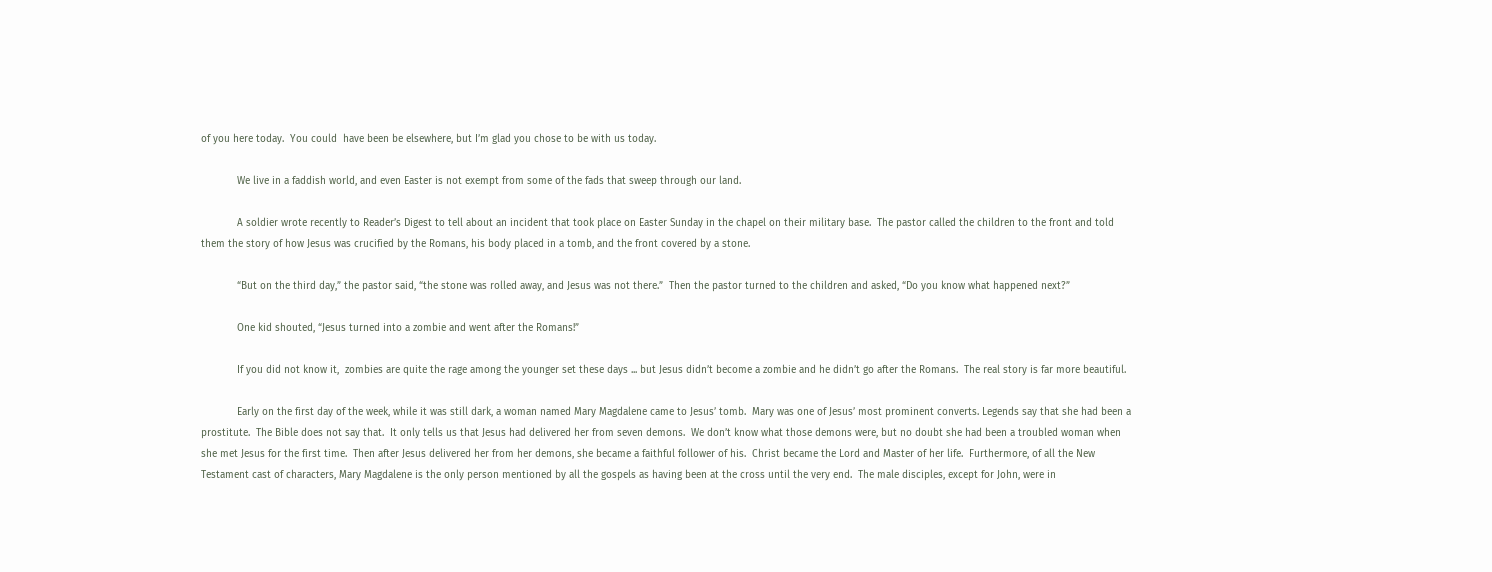of you here today.  You could  have been be elsewhere, but I’m glad you chose to be with us today.

            We live in a faddish world, and even Easter is not exempt from some of the fads that sweep through our land.

            A soldier wrote recently to Reader’s Digest to tell about an incident that took place on Easter Sunday in the chapel on their military base.  The pastor called the children to the front and told them the story of how Jesus was crucified by the Romans, his body placed in a tomb, and the front covered by a stone.

            “But on the third day,” the pastor said, “the stone was rolled away, and Jesus was not there.”  Then the pastor turned to the children and asked, “Do you know what happened next?”

            One kid shouted, “Jesus turned into a zombie and went after the Romans!”

            If you did not know it,  zombies are quite the rage among the younger set these days ... but Jesus didn’t become a zombie and he didn’t go after the Romans.  The real story is far more beautiful.

            Early on the first day of the week, while it was still dark, a woman named Mary Magdalene came to Jesus’ tomb.  Mary was one of Jesus’ most prominent converts. Legends say that she had been a prostitute.  The Bible does not say that.  It only tells us that Jesus had delivered her from seven demons.  We don’t know what those demons were, but no doubt she had been a troubled woman when she met Jesus for the first time.  Then after Jesus delivered her from her demons, she became a faithful follower of his.  Christ became the Lord and Master of her life.  Furthermore, of all the New Testament cast of characters, Mary Magdalene is the only person mentioned by all the gospels as having been at the cross until the very end.  The male disciples, except for John, were in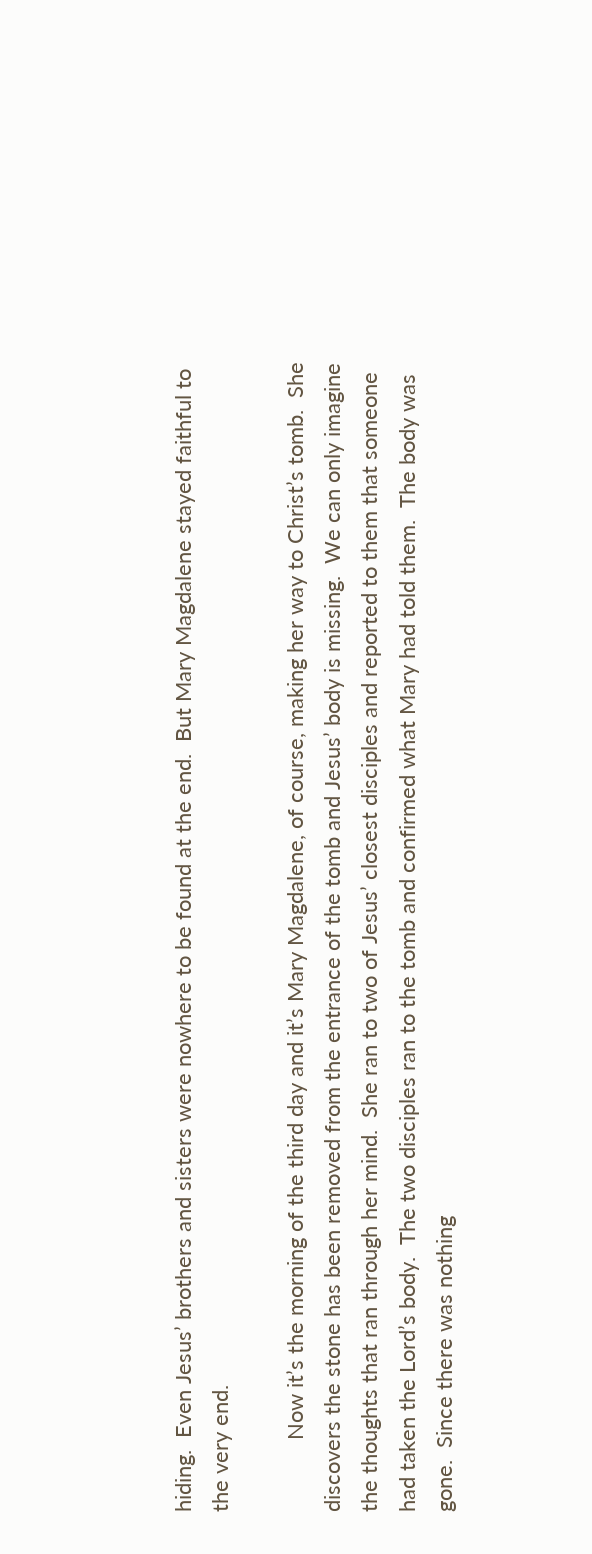hiding.  Even Jesus’ brothers and sisters were nowhere to be found at the end.  But Mary Magdalene stayed faithful to the very end.

            Now it’s the morning of the third day and it’s Mary Magdalene, of course, making her way to Christ’s tomb.  She discovers the stone has been removed from the entrance of the tomb and Jesus’ body is missing.  We can only imagine the thoughts that ran through her mind.  She ran to two of Jesus’ closest disciples and reported to them that someone had taken the Lord’s body.  The two disciples ran to the tomb and confirmed what Mary had told them.  The body was gone.  Since there was nothing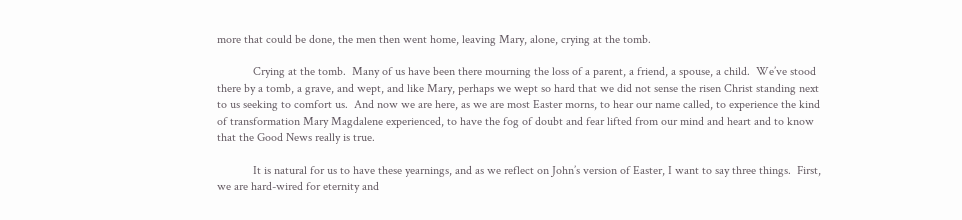more that could be done, the men then went home, leaving Mary, alone, crying at the tomb.

            Crying at the tomb.  Many of us have been there mourning the loss of a parent, a friend, a spouse, a child.  We’ve stood there by a tomb, a grave, and wept, and like Mary, perhaps we wept so hard that we did not sense the risen Christ standing next to us seeking to comfort us.  And now we are here, as we are most Easter morns, to hear our name called, to experience the kind of transformation Mary Magdalene experienced, to have the fog of doubt and fear lifted from our mind and heart and to know that the Good News really is true.

            It is natural for us to have these yearnings, and as we reflect on John’s version of Easter, I want to say three things.  First, we are hard-wired for eternity and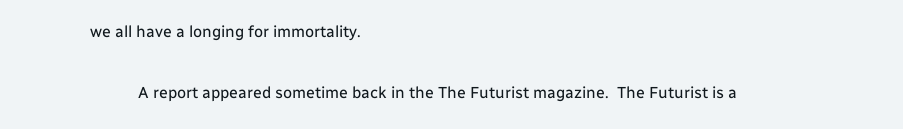we all have a longing for immortality.

            A report appeared sometime back in the The Futurist magazine.  The Futurist is a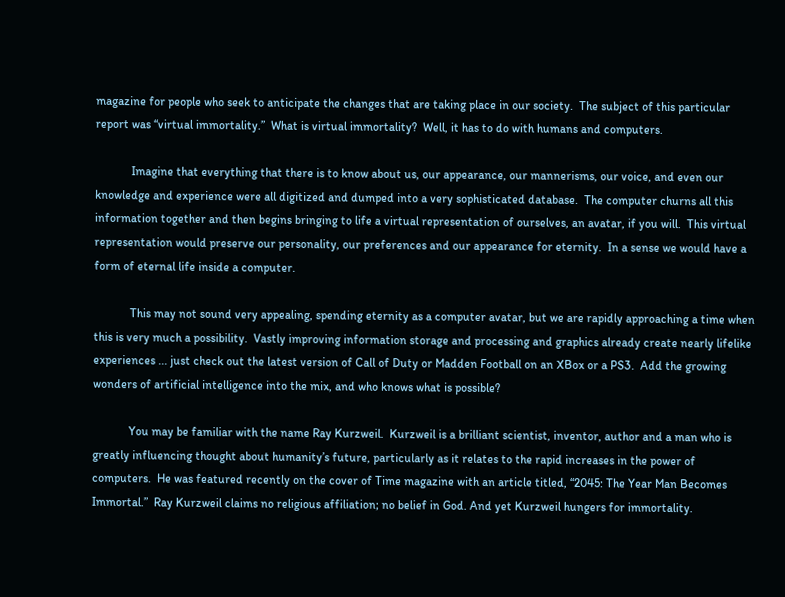magazine for people who seek to anticipate the changes that are taking place in our society.  The subject of this particular report was “virtual immortality.”  What is virtual immortality?  Well, it has to do with humans and computers.

            Imagine that everything that there is to know about us, our appearance, our mannerisms, our voice, and even our knowledge and experience were all digitized and dumped into a very sophisticated database.  The computer churns all this information together and then begins bringing to life a virtual representation of ourselves, an avatar, if you will.  This virtual representation would preserve our personality, our preferences and our appearance for eternity.  In a sense we would have a form of eternal life inside a computer.

            This may not sound very appealing, spending eternity as a computer avatar, but we are rapidly approaching a time when this is very much a possibility.  Vastly improving information storage and processing and graphics already create nearly lifelike experiences ... just check out the latest version of Call of Duty or Madden Football on an XBox or a PS3.  Add the growing wonders of artificial intelligence into the mix, and who knows what is possible?

            You may be familiar with the name Ray Kurzweil.  Kurzweil is a brilliant scientist, inventor, author and a man who is greatly influencing thought about humanity’s future, particularly as it relates to the rapid increases in the power of computers.  He was featured recently on the cover of Time magazine with an article titled, “2045: The Year Man Becomes Immortal.”  Ray Kurzweil claims no religious affiliation; no belief in God. And yet Kurzweil hungers for immortality.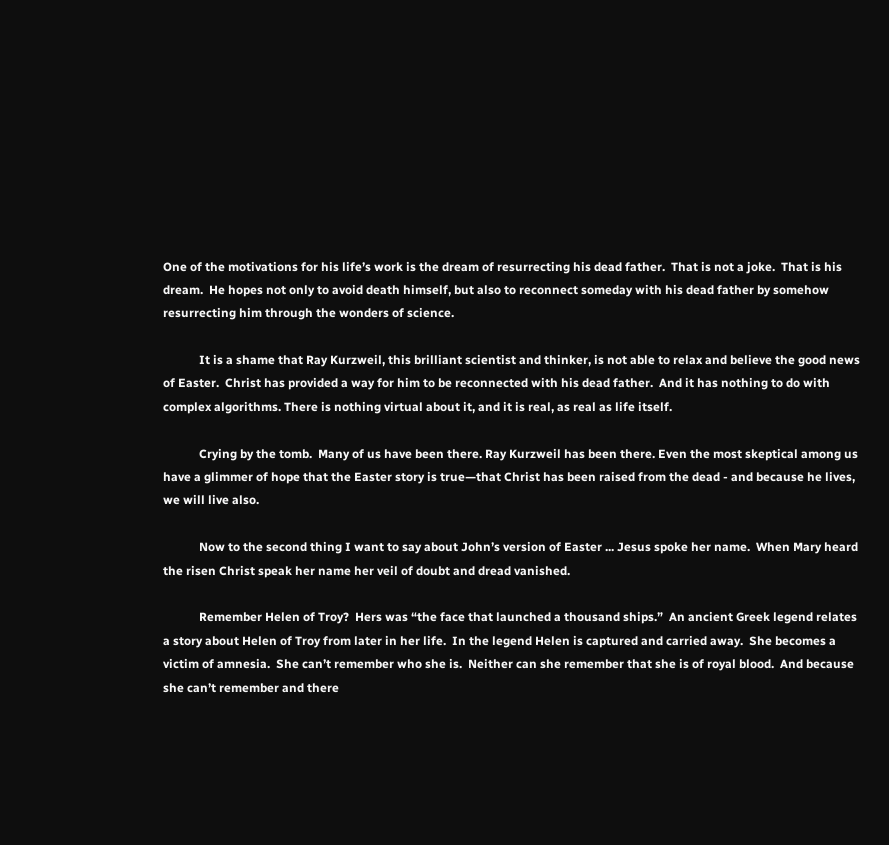One of the motivations for his life’s work is the dream of resurrecting his dead father.  That is not a joke.  That is his dream.  He hopes not only to avoid death himself, but also to reconnect someday with his dead father by somehow resurrecting him through the wonders of science.

            It is a shame that Ray Kurzweil, this brilliant scientist and thinker, is not able to relax and believe the good news of Easter.  Christ has provided a way for him to be reconnected with his dead father.  And it has nothing to do with complex algorithms. There is nothing virtual about it, and it is real, as real as life itself.

            Crying by the tomb.  Many of us have been there. Ray Kurzweil has been there. Even the most skeptical among us have a glimmer of hope that the Easter story is true—that Christ has been raised from the dead - and because he lives, we will live also.

            Now to the second thing I want to say about John’s version of Easter ... Jesus spoke her name.  When Mary heard the risen Christ speak her name her veil of doubt and dread vanished.

            Remember Helen of Troy?  Hers was “the face that launched a thousand ships.”  An ancient Greek legend relates a story about Helen of Troy from later in her life.  In the legend Helen is captured and carried away.  She becomes a victim of amnesia.  She can’t remember who she is.  Neither can she remember that she is of royal blood.  And because she can’t remember and there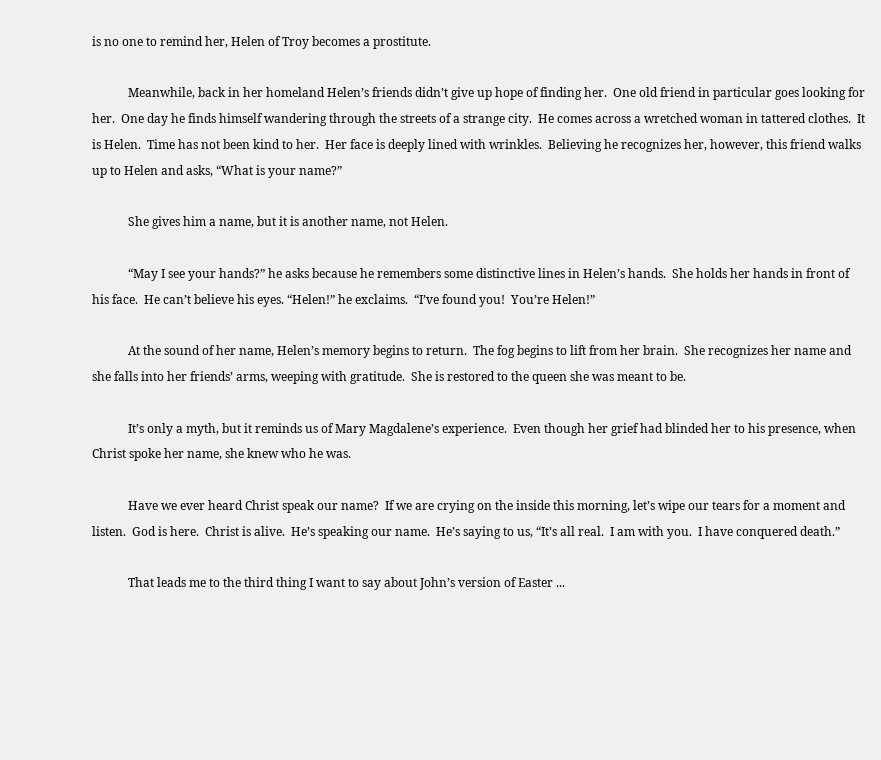is no one to remind her, Helen of Troy becomes a prostitute.

            Meanwhile, back in her homeland Helen’s friends didn’t give up hope of finding her.  One old friend in particular goes looking for her.  One day he finds himself wandering through the streets of a strange city.  He comes across a wretched woman in tattered clothes.  It is Helen.  Time has not been kind to her.  Her face is deeply lined with wrinkles.  Believing he recognizes her, however, this friend walks up to Helen and asks, “What is your name?”

            She gives him a name, but it is another name, not Helen.

            “May I see your hands?” he asks because he remembers some distinctive lines in Helen’s hands.  She holds her hands in front of his face.  He can’t believe his eyes. “Helen!” he exclaims.  “I’ve found you!  You’re Helen!”

            At the sound of her name, Helen’s memory begins to return.  The fog begins to lift from her brain.  She recognizes her name and she falls into her friends’ arms, weeping with gratitude.  She is restored to the queen she was meant to be.

            It’s only a myth, but it reminds us of Mary Magdalene’s experience.  Even though her grief had blinded her to his presence, when Christ spoke her name, she knew who he was.

            Have we ever heard Christ speak our name?  If we are crying on the inside this morning, let’s wipe our tears for a moment and listen.  God is here.  Christ is alive.  He’s speaking our name.  He’s saying to us, “It’s all real.  I am with you.  I have conquered death.”

            That leads me to the third thing I want to say about John’s version of Easter ...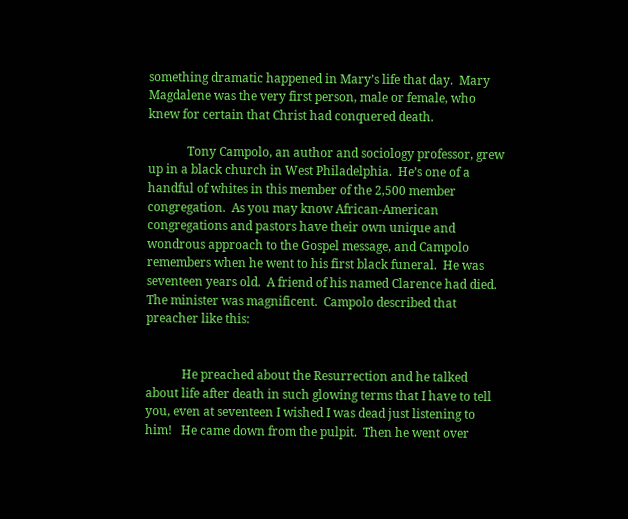something dramatic happened in Mary’s life that day.  Mary Magdalene was the very first person, male or female, who knew for certain that Christ had conquered death.

             Tony Campolo, an author and sociology professor, grew up in a black church in West Philadelphia.  He’s one of a handful of whites in this member of the 2,500 member congregation.  As you may know African-American congregations and pastors have their own unique and wondrous approach to the Gospel message, and Campolo remembers when he went to his first black funeral.  He was seventeen years old.  A friend of his named Clarence had died.  The minister was magnificent.  Campolo described that preacher like this:


            He preached about the Resurrection and he talked about life after death in such glowing terms that I have to tell you, even at seventeen I wished I was dead just listening to him!   He came down from the pulpit.  Then he went over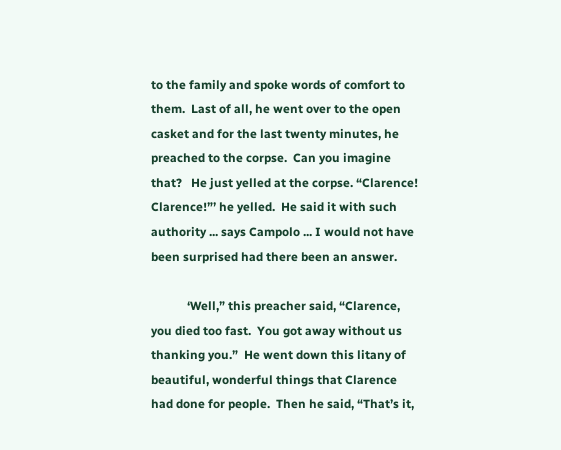to the family and spoke words of comfort to them.  Last of all, he went over to the open casket and for the last twenty minutes, he preached to the corpse.  Can you imagine that?   He just yelled at the corpse. “Clarence! Clarence!”’ he yelled.  He said it with such authority ... says Campolo ... I would not have been surprised had there been an answer.

            ‘Well,” this preacher said, “Clarence, you died too fast.  You got away without us thanking you.”  He went down this litany of beautiful, wonderful things that Clarence had done for people.  Then he said, “That’s it,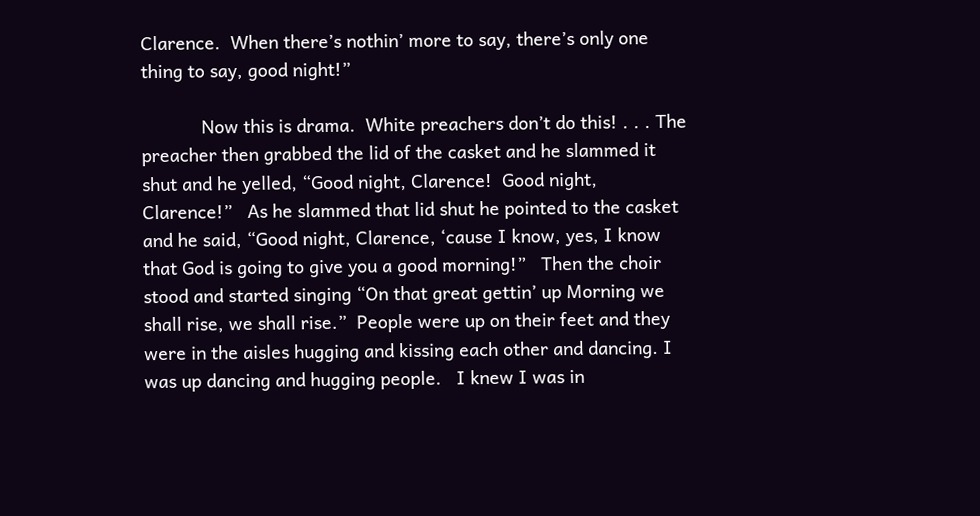Clarence.  When there’s nothin’ more to say, there’s only one thing to say, good night!”

            Now this is drama.  White preachers don’t do this! . . . The preacher then grabbed the lid of the casket and he slammed it shut and he yelled, “Good night, Clarence!  Good night, Clarence!”   As he slammed that lid shut he pointed to the casket and he said, “Good night, Clarence, ‘cause I know, yes, I know that God is going to give you a good morning!”   Then the choir stood and started singing “On that great gettin’ up Morning we shall rise, we shall rise.”  People were up on their feet and they were in the aisles hugging and kissing each other and dancing. I was up dancing and hugging people.   I knew I was in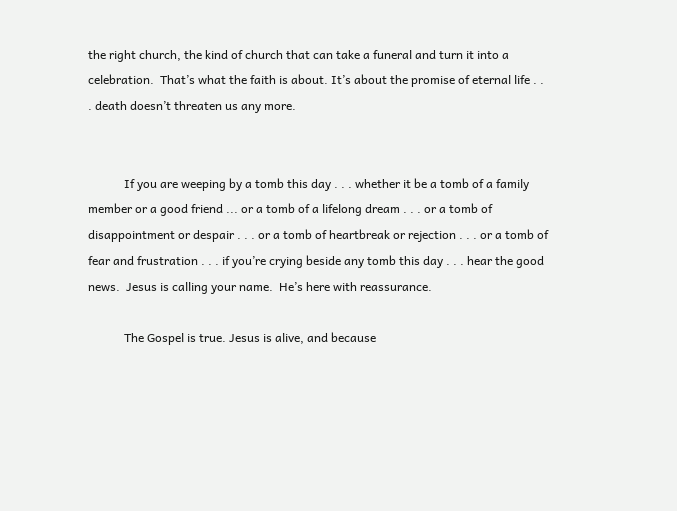the right church, the kind of church that can take a funeral and turn it into a celebration.  That’s what the faith is about. It’s about the promise of eternal life . . . death doesn’t threaten us any more.


            If you are weeping by a tomb this day . . . whether it be a tomb of a family member or a good friend ... or a tomb of a lifelong dream . . . or a tomb of disappointment or despair . . . or a tomb of heartbreak or rejection . . . or a tomb of fear and frustration . . . if you’re crying beside any tomb this day . . . hear the good news.  Jesus is calling your name.  He’s here with reassurance.

            The Gospel is true. Jesus is alive, and because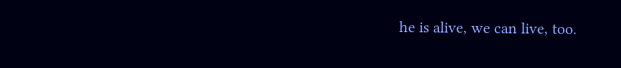he is alive, we can live, too.